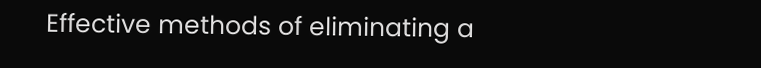Effective methods of eliminating a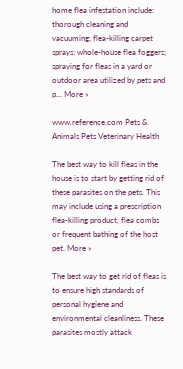home flea infestation include: thorough cleaning and vacuuming; flea-killing carpet sprays; whole-house flea foggers; spraying for fleas in a yard or outdoor area utilized by pets and p... More »

www.reference.com Pets & Animals Pets Veterinary Health

The best way to kill fleas in the house is to start by getting rid of these parasites on the pets. This may include using a prescription flea-killing product, flea combs or frequent bathing of the host pet. More »

The best way to get rid of fleas is to ensure high standards of personal hygiene and environmental cleanliness. These parasites mostly attack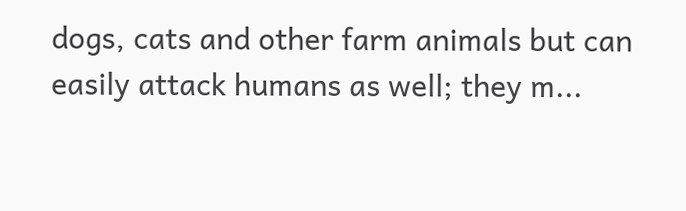dogs, cats and other farm animals but can easily attack humans as well; they m...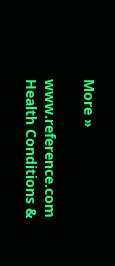More »

www.reference.com Health Conditions &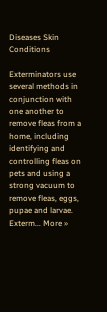Diseases Skin Conditions

Exterminators use several methods in conjunction with one another to remove fleas from a home, including identifying and controlling fleas on pets and using a strong vacuum to remove fleas, eggs, pupae and larvae. Exterm... More »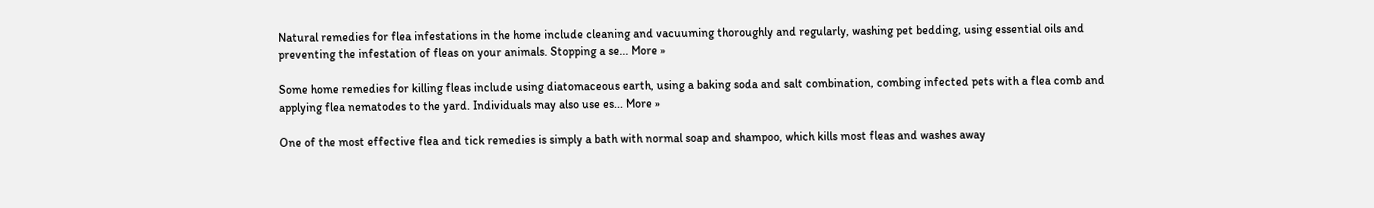Natural remedies for flea infestations in the home include cleaning and vacuuming thoroughly and regularly, washing pet bedding, using essential oils and preventing the infestation of fleas on your animals. Stopping a se... More »

Some home remedies for killing fleas include using diatomaceous earth, using a baking soda and salt combination, combing infected pets with a flea comb and applying flea nematodes to the yard. Individuals may also use es... More »

One of the most effective flea and tick remedies is simply a bath with normal soap and shampoo, which kills most fleas and washes away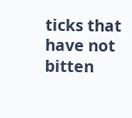ticks that have not bitten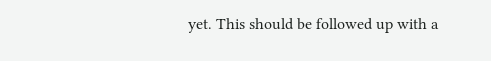yet. This should be followed up with a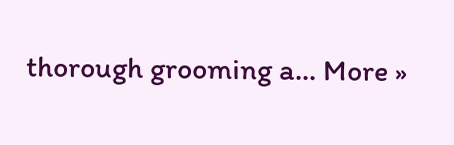thorough grooming a... More »